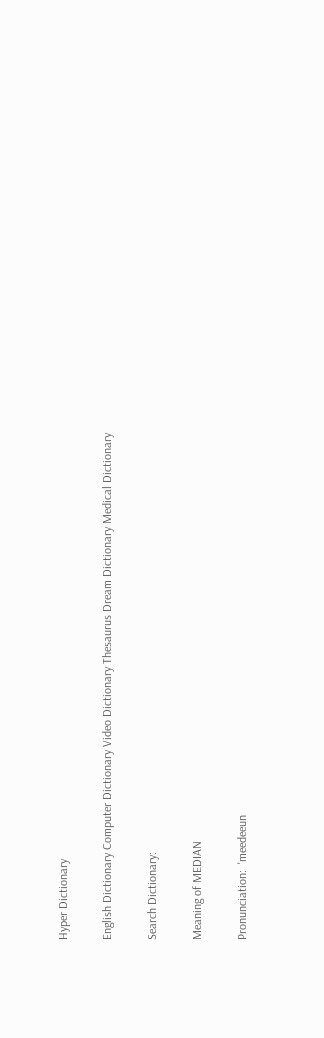Hyper Dictionary

English Dictionary Computer Dictionary Video Dictionary Thesaurus Dream Dictionary Medical Dictionary

Search Dictionary:

Meaning of MEDIAN

Pronunciation:  'meedeeun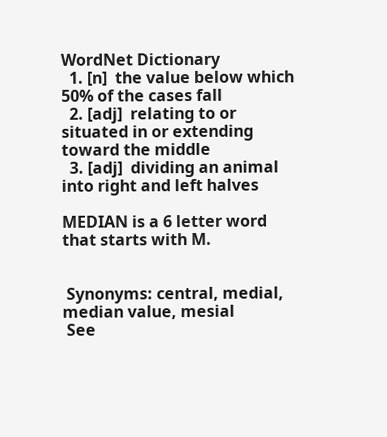WordNet Dictionary
  1. [n]  the value below which 50% of the cases fall
  2. [adj]  relating to or situated in or extending toward the middle
  3. [adj]  dividing an animal into right and left halves

MEDIAN is a 6 letter word that starts with M.


 Synonyms: central, medial, median value, mesial
 See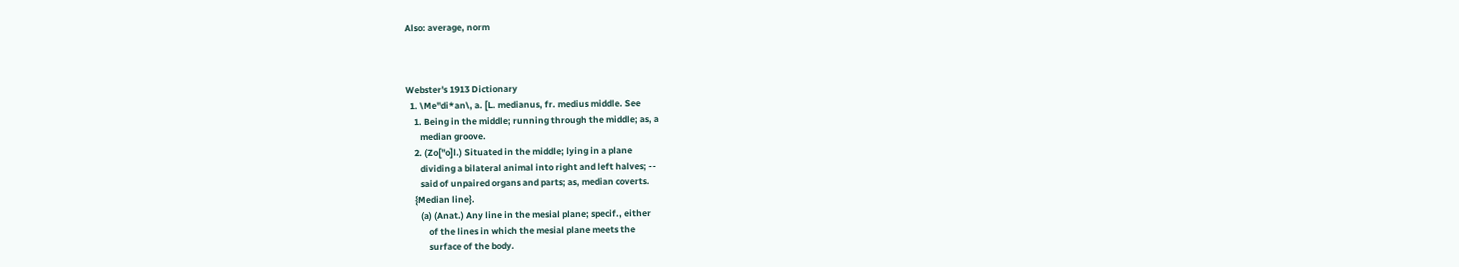Also: average, norm



Webster's 1913 Dictionary
  1. \Me"di*an\, a. [L. medianus, fr. medius middle. See
    1. Being in the middle; running through the middle; as, a
       median groove.
    2. (Zo["o]l.) Situated in the middle; lying in a plane
       dividing a bilateral animal into right and left halves; --
       said of unpaired organs and parts; as, median coverts.
    {Median line}.
       (a) (Anat.) Any line in the mesial plane; specif., either
           of the lines in which the mesial plane meets the
           surface of the body.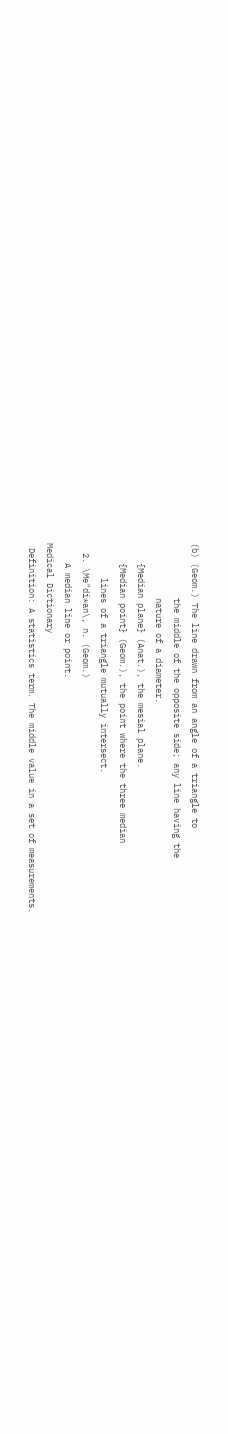(b) (Geom.) The line drawn from an angle of a triangle to
           the middle of the opposite side; any line having the
           nature of a diameter.
    {Median plane} (Anat.), the mesial plane.
    {Median point} (Geom.), the point where the three median
       lines of a triangle mutually intersect.
  2. \Me"di*an\, n. (Geom.)
    A median line or point.
Medical Dictionary
 Definition: A statistics term. The middle value in a set of measurements.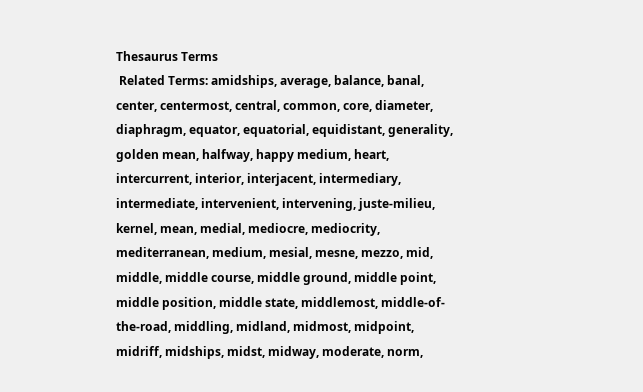Thesaurus Terms
 Related Terms: amidships, average, balance, banal, center, centermost, central, common, core, diameter, diaphragm, equator, equatorial, equidistant, generality, golden mean, halfway, happy medium, heart, intercurrent, interior, interjacent, intermediary, intermediate, intervenient, intervening, juste-milieu, kernel, mean, medial, mediocre, mediocrity, mediterranean, medium, mesial, mesne, mezzo, mid, middle, middle course, middle ground, middle point, middle position, middle state, middlemost, middle-of-the-road, middling, midland, midmost, midpoint, midriff, midships, midst, midway, moderate, norm,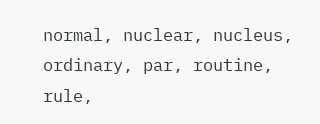normal, nuclear, nucleus, ordinary, par, routine, rule,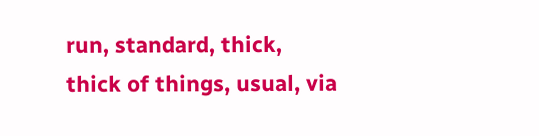run, standard, thick, thick of things, usual, via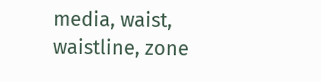media, waist, waistline, zone